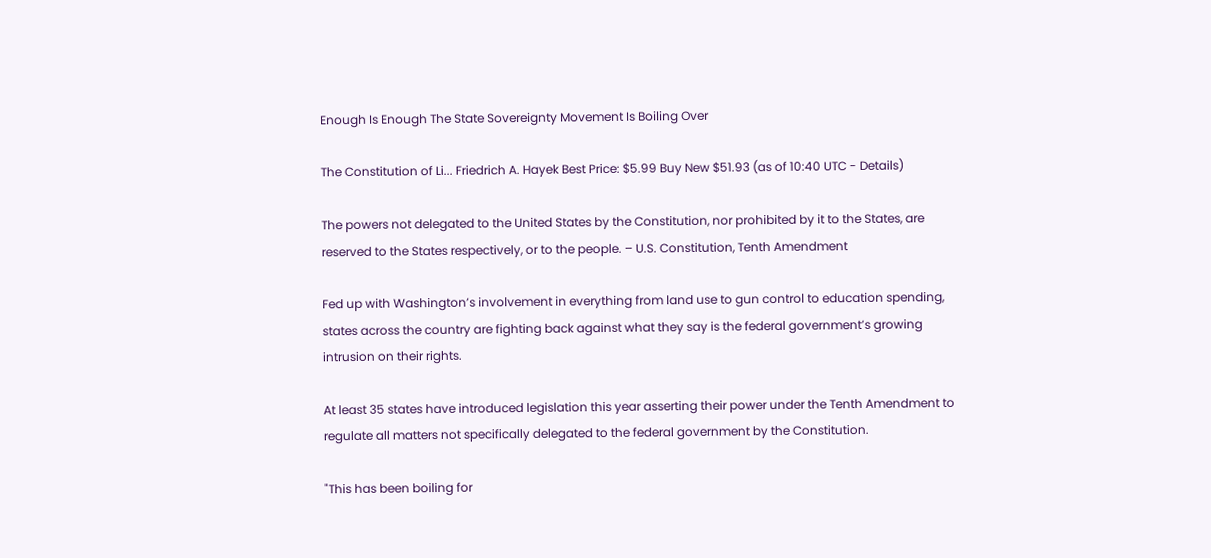Enough Is Enough The State Sovereignty Movement Is Boiling Over

The Constitution of Li... Friedrich A. Hayek Best Price: $5.99 Buy New $51.93 (as of 10:40 UTC - Details)

The powers not delegated to the United States by the Constitution, nor prohibited by it to the States, are reserved to the States respectively, or to the people. – U.S. Constitution, Tenth Amendment

Fed up with Washington’s involvement in everything from land use to gun control to education spending, states across the country are fighting back against what they say is the federal government’s growing intrusion on their rights.

At least 35 states have introduced legislation this year asserting their power under the Tenth Amendment to regulate all matters not specifically delegated to the federal government by the Constitution.

"This has been boiling for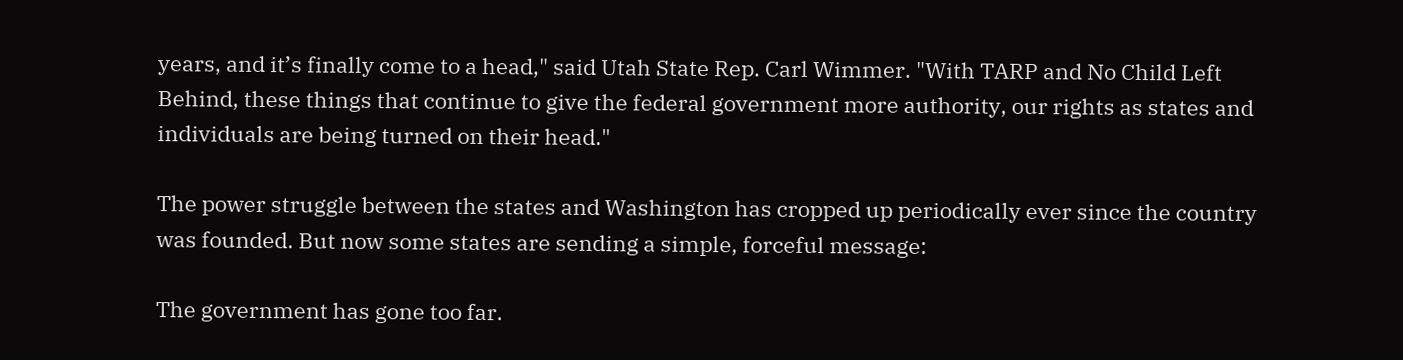years, and it’s finally come to a head," said Utah State Rep. Carl Wimmer. "With TARP and No Child Left Behind, these things that continue to give the federal government more authority, our rights as states and individuals are being turned on their head."

The power struggle between the states and Washington has cropped up periodically ever since the country was founded. But now some states are sending a simple, forceful message:

The government has gone too far.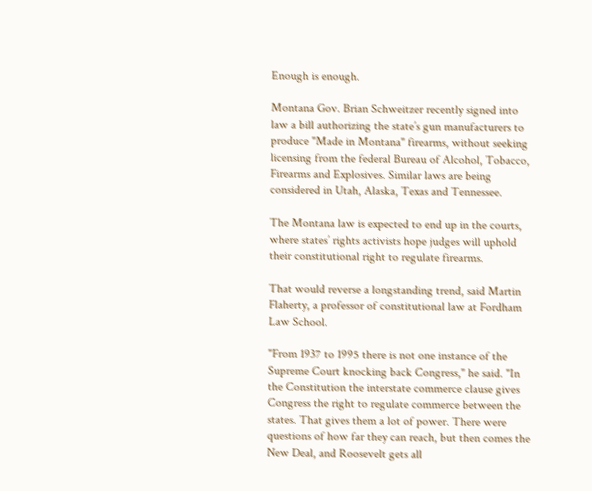Enough is enough.

Montana Gov. Brian Schweitzer recently signed into law a bill authorizing the state’s gun manufacturers to produce "Made in Montana" firearms, without seeking licensing from the federal Bureau of Alcohol, Tobacco, Firearms and Explosives. Similar laws are being considered in Utah, Alaska, Texas and Tennessee.

The Montana law is expected to end up in the courts, where states’ rights activists hope judges will uphold their constitutional right to regulate firearms.

That would reverse a longstanding trend, said Martin Flaherty, a professor of constitutional law at Fordham Law School.

"From 1937 to 1995 there is not one instance of the Supreme Court knocking back Congress," he said. "In the Constitution the interstate commerce clause gives Congress the right to regulate commerce between the states. That gives them a lot of power. There were questions of how far they can reach, but then comes the New Deal, and Roosevelt gets all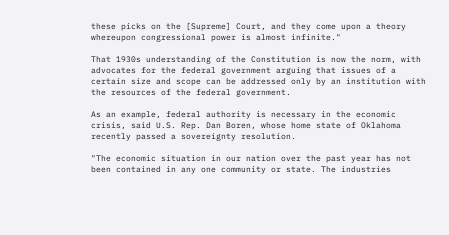these picks on the [Supreme] Court, and they come upon a theory whereupon congressional power is almost infinite."

That 1930s understanding of the Constitution is now the norm, with advocates for the federal government arguing that issues of a certain size and scope can be addressed only by an institution with the resources of the federal government.

As an example, federal authority is necessary in the economic crisis, said U.S. Rep. Dan Boren, whose home state of Oklahoma recently passed a sovereignty resolution.

"The economic situation in our nation over the past year has not been contained in any one community or state. The industries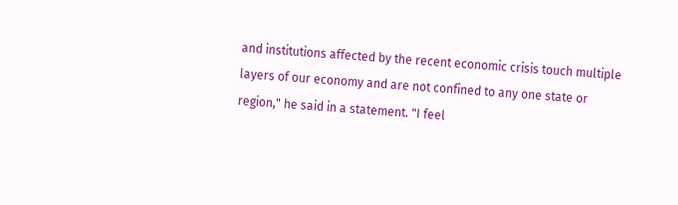and institutions affected by the recent economic crisis touch multiple layers of our economy and are not confined to any one state or region," he said in a statement. "I feel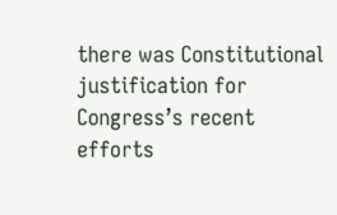there was Constitutional justification for Congress’s recent efforts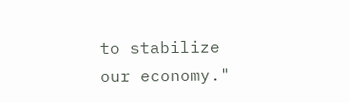to stabilize our economy."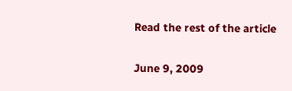Read the rest of the article

June 9, 2009